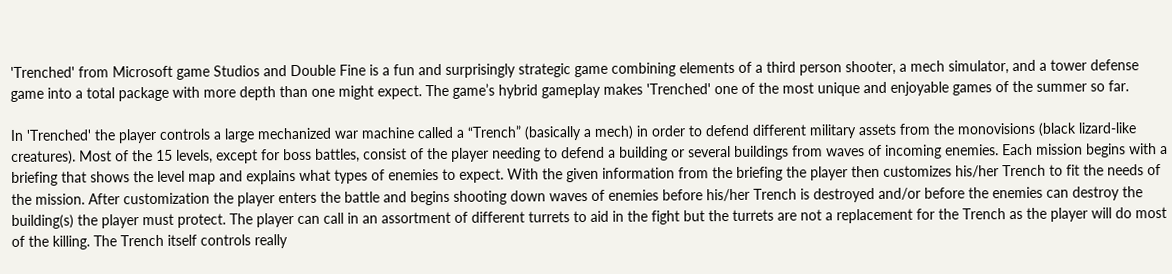'Trenched' from Microsoft game Studios and Double Fine is a fun and surprisingly strategic game combining elements of a third person shooter, a mech simulator, and a tower defense game into a total package with more depth than one might expect. The game’s hybrid gameplay makes 'Trenched' one of the most unique and enjoyable games of the summer so far.

In 'Trenched' the player controls a large mechanized war machine called a “Trench” (basically a mech) in order to defend different military assets from the monovisions (black lizard-like creatures). Most of the 15 levels, except for boss battles, consist of the player needing to defend a building or several buildings from waves of incoming enemies. Each mission begins with a briefing that shows the level map and explains what types of enemies to expect. With the given information from the briefing the player then customizes his/her Trench to fit the needs of the mission. After customization the player enters the battle and begins shooting down waves of enemies before his/her Trench is destroyed and/or before the enemies can destroy the building(s) the player must protect. The player can call in an assortment of different turrets to aid in the fight but the turrets are not a replacement for the Trench as the player will do most of the killing. The Trench itself controls really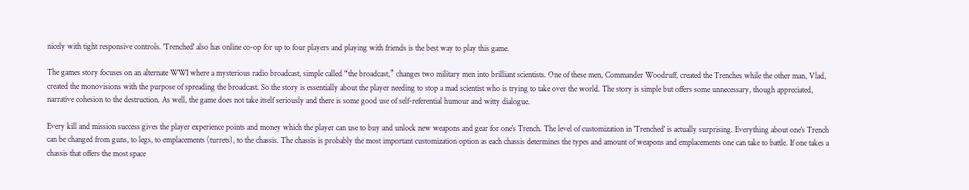nicely with tight responsive controls. 'Trenched' also has online co-op for up to four players and playing with friends is the best way to play this game.

The games story focuses on an alternate WWI where a mysterious radio broadcast, simple called “the broadcast,” changes two military men into brilliant scientists. One of these men, Commander Woodruff, created the Trenches while the other man, Vlad, created the monovisions with the purpose of spreading the broadcast. So the story is essentially about the player needing to stop a mad scientist who is trying to take over the world. The story is simple but offers some unnecessary, though appreciated, narrative cohesion to the destruction. As well, the game does not take itself seriously and there is some good use of self-referential humour and witty dialogue.

Every kill and mission success gives the player experience points and money which the player can use to buy and unlock new weapons and gear for one’s Trench. The level of customization in 'Trenched' is actually surprising. Everything about one’s Trench can be changed from guns, to legs, to emplacements (turrets), to the chassis. The chassis is probably the most important customization option as each chassis determines the types and amount of weapons and emplacements one can take to battle. If one takes a chassis that offers the most space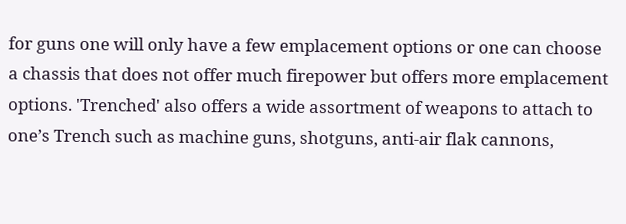for guns one will only have a few emplacement options or one can choose a chassis that does not offer much firepower but offers more emplacement options. 'Trenched' also offers a wide assortment of weapons to attach to one’s Trench such as machine guns, shotguns, anti-air flak cannons,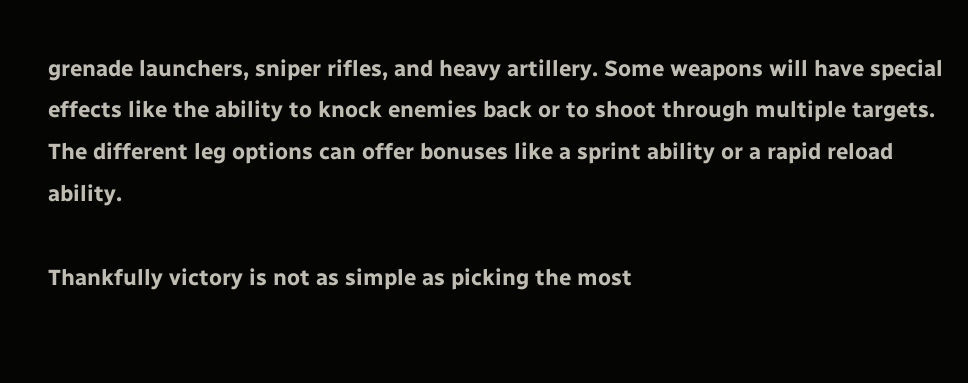grenade launchers, sniper rifles, and heavy artillery. Some weapons will have special effects like the ability to knock enemies back or to shoot through multiple targets. The different leg options can offer bonuses like a sprint ability or a rapid reload ability.

Thankfully victory is not as simple as picking the most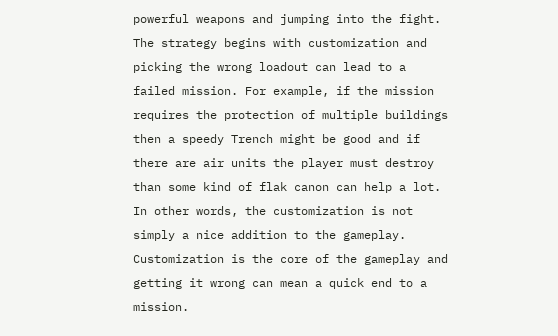powerful weapons and jumping into the fight. The strategy begins with customization and picking the wrong loadout can lead to a failed mission. For example, if the mission requires the protection of multiple buildings then a speedy Trench might be good and if there are air units the player must destroy than some kind of flak canon can help a lot. In other words, the customization is not simply a nice addition to the gameplay. Customization is the core of the gameplay and getting it wrong can mean a quick end to a mission.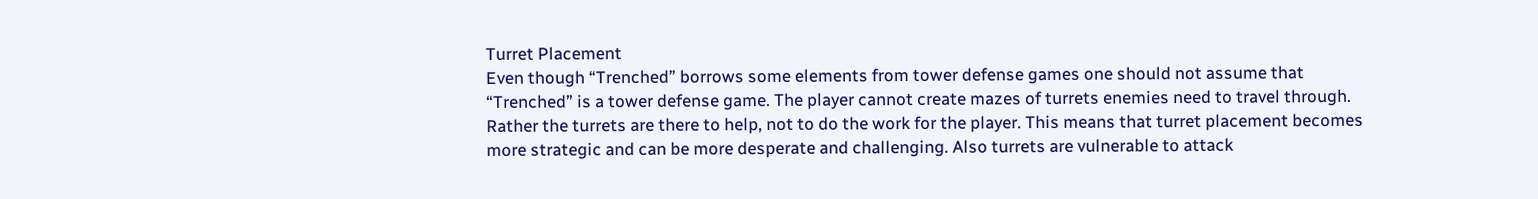Turret Placement
Even though “Trenched” borrows some elements from tower defense games one should not assume that “Trenched” is a tower defense game. The player cannot create mazes of turrets enemies need to travel through. Rather the turrets are there to help, not to do the work for the player. This means that turret placement becomes more strategic and can be more desperate and challenging. Also turrets are vulnerable to attack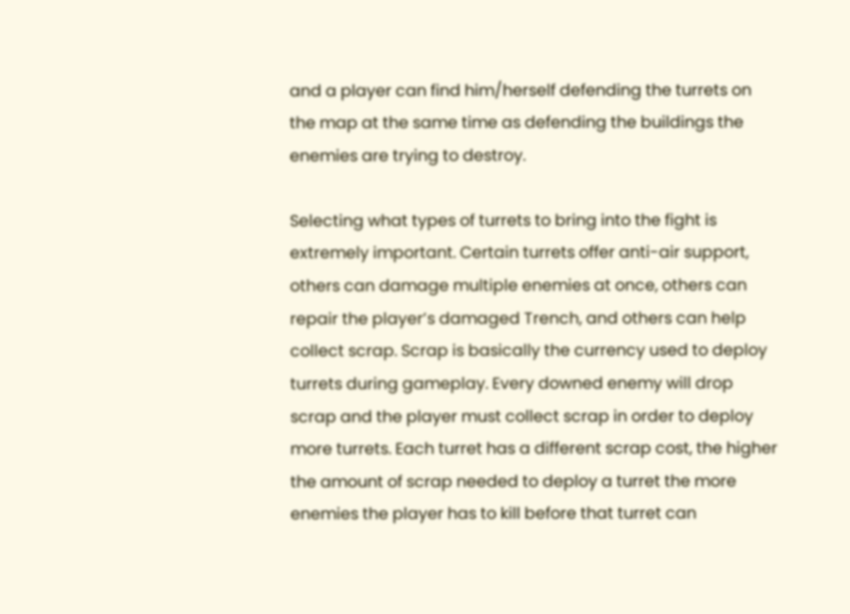and a player can find him/herself defending the turrets on the map at the same time as defending the buildings the enemies are trying to destroy.

Selecting what types of turrets to bring into the fight is extremely important. Certain turrets offer anti-air support, others can damage multiple enemies at once, others can repair the player’s damaged Trench, and others can help collect scrap. Scrap is basically the currency used to deploy turrets during gameplay. Every downed enemy will drop scrap and the player must collect scrap in order to deploy more turrets. Each turret has a different scrap cost, the higher the amount of scrap needed to deploy a turret the more enemies the player has to kill before that turret can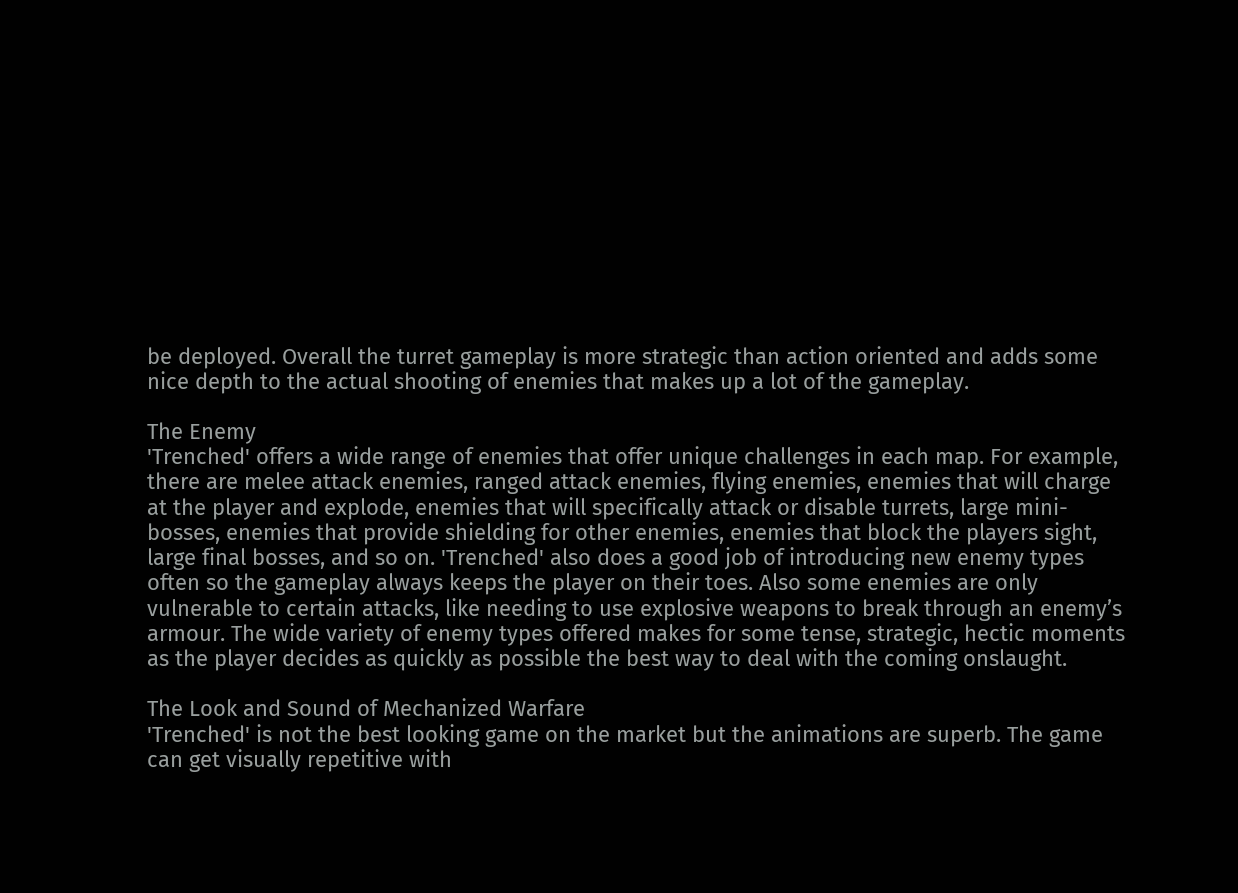be deployed. Overall the turret gameplay is more strategic than action oriented and adds some nice depth to the actual shooting of enemies that makes up a lot of the gameplay.

The Enemy
'Trenched' offers a wide range of enemies that offer unique challenges in each map. For example, there are melee attack enemies, ranged attack enemies, flying enemies, enemies that will charge at the player and explode, enemies that will specifically attack or disable turrets, large mini-bosses, enemies that provide shielding for other enemies, enemies that block the players sight, large final bosses, and so on. 'Trenched' also does a good job of introducing new enemy types often so the gameplay always keeps the player on their toes. Also some enemies are only vulnerable to certain attacks, like needing to use explosive weapons to break through an enemy’s armour. The wide variety of enemy types offered makes for some tense, strategic, hectic moments as the player decides as quickly as possible the best way to deal with the coming onslaught.

The Look and Sound of Mechanized Warfare
'Trenched' is not the best looking game on the market but the animations are superb. The game can get visually repetitive with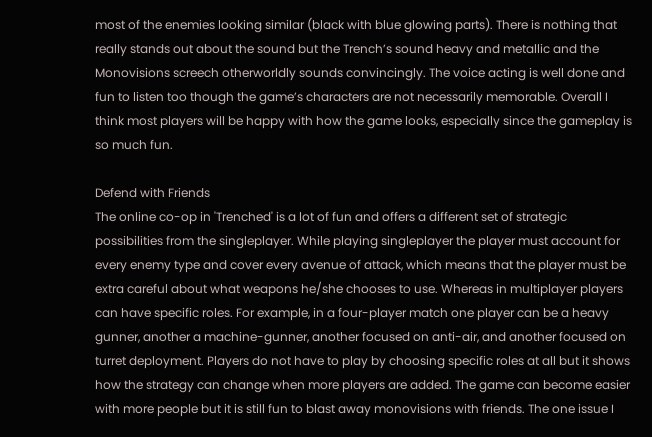most of the enemies looking similar (black with blue glowing parts). There is nothing that really stands out about the sound but the Trench’s sound heavy and metallic and the Monovisions screech otherworldly sounds convincingly. The voice acting is well done and fun to listen too though the game’s characters are not necessarily memorable. Overall I think most players will be happy with how the game looks, especially since the gameplay is so much fun.

Defend with Friends
The online co-op in 'Trenched' is a lot of fun and offers a different set of strategic possibilities from the singleplayer. While playing singleplayer the player must account for every enemy type and cover every avenue of attack, which means that the player must be extra careful about what weapons he/she chooses to use. Whereas in multiplayer players can have specific roles. For example, in a four-player match one player can be a heavy gunner, another a machine-gunner, another focused on anti-air, and another focused on turret deployment. Players do not have to play by choosing specific roles at all but it shows how the strategy can change when more players are added. The game can become easier with more people but it is still fun to blast away monovisions with friends. The one issue I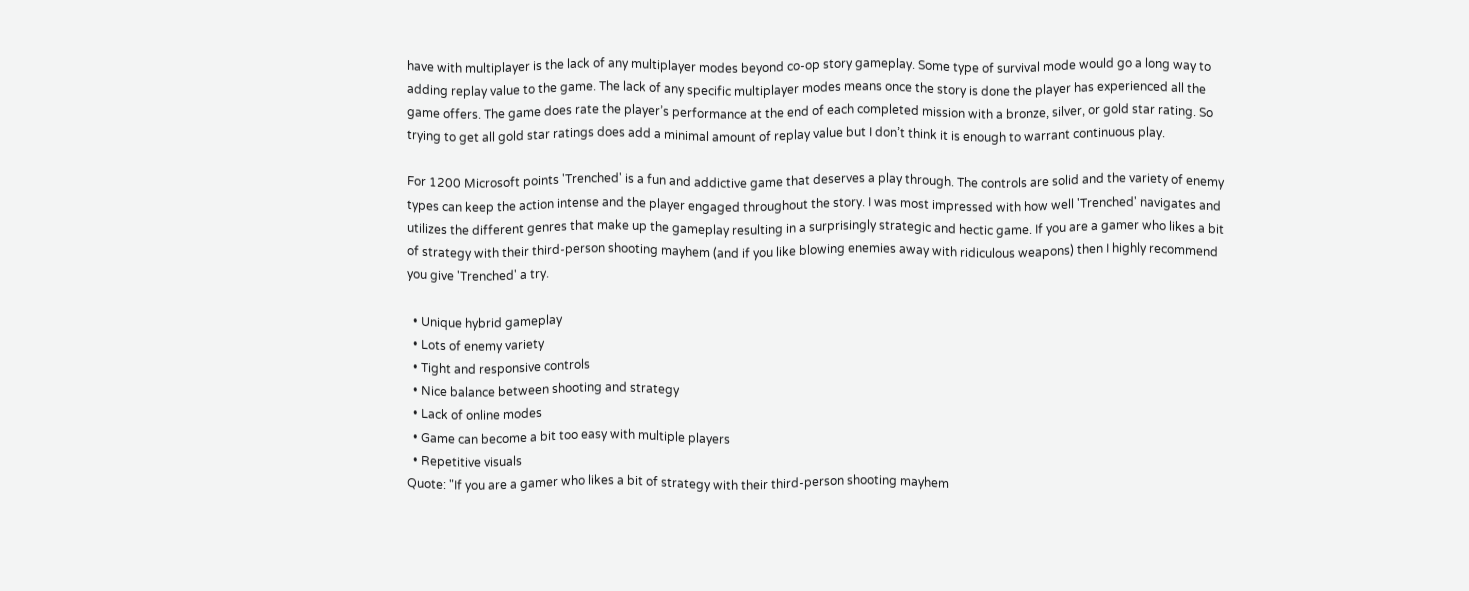have with multiplayer is the lack of any multiplayer modes beyond co-op story gameplay. Some type of survival mode would go a long way to adding replay value to the game. The lack of any specific multiplayer modes means once the story is done the player has experienced all the game offers. The game does rate the player’s performance at the end of each completed mission with a bronze, silver, or gold star rating. So trying to get all gold star ratings does add a minimal amount of replay value but I don’t think it is enough to warrant continuous play.

For 1200 Microsoft points 'Trenched' is a fun and addictive game that deserves a play through. The controls are solid and the variety of enemy types can keep the action intense and the player engaged throughout the story. I was most impressed with how well 'Trenched' navigates and utilizes the different genres that make up the gameplay resulting in a surprisingly strategic and hectic game. If you are a gamer who likes a bit of strategy with their third-person shooting mayhem (and if you like blowing enemies away with ridiculous weapons) then I highly recommend you give 'Trenched' a try.

  • Unique hybrid gameplay
  • Lots of enemy variety
  • Tight and responsive controls
  • Nice balance between shooting and strategy
  • Lack of online modes
  • Game can become a bit too easy with multiple players
  • Repetitive visuals
Quote: "If you are a gamer who likes a bit of strategy with their third-person shooting mayhem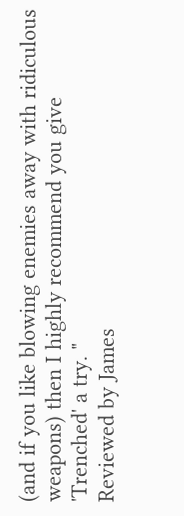(and if you like blowing enemies away with ridiculous weapons) then I highly recommend you give 'Trenched' a try. "
Reviewed by James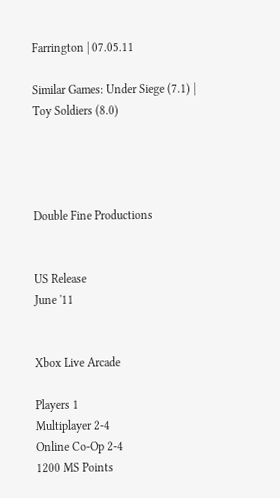Farrington | 07.05.11

Similar Games: Under Siege (7.1) | Toy Soldiers (8.0)




Double Fine Productions


US Release
June '11


Xbox Live Arcade

Players 1
Multiplayer 2-4
Online Co-Op 2-4
1200 MS Points